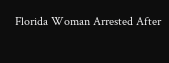Florida Woman Arrested After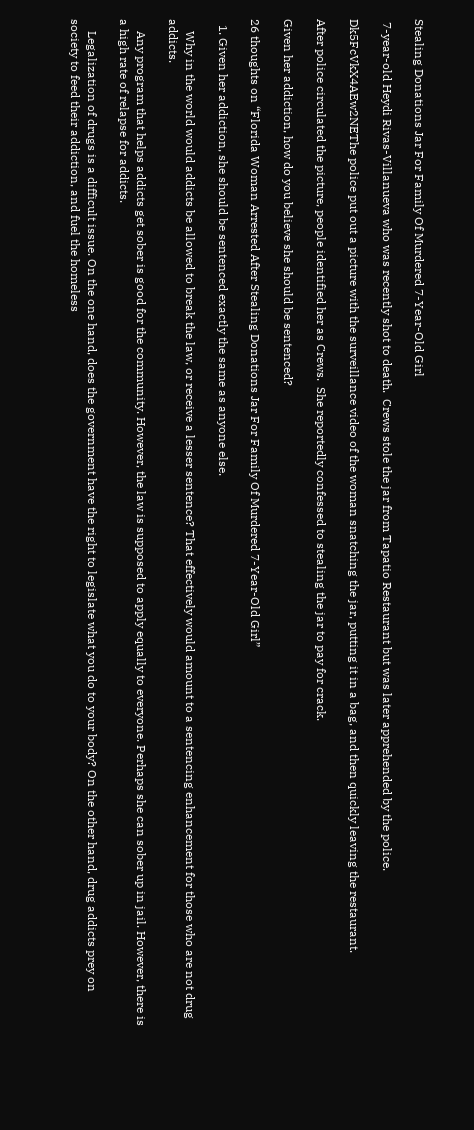Stealing Donations Jar For Family Of Murdered 7-Year-Old Girl

 7-year-old Heydi Rivas-Villanueva who was recently shot to death.  Crews stole the jar from Tapatio Restaurant but was later apprehended by the police.

Dk5FcVkX4AEw2NEThe police put out a picture with the surveillance video of the woman snatching the jar, putting it in a bag, and then quickly leaving the restaurant.

After police circulated the picture, people identified her as Crews.  She reportedly confessed to stealing the jar to pay for crack.

Given her addiction, how do you believe she should be sentenced?

26 thoughts on “Florida Woman Arrested After Stealing Donations Jar For Family Of Murdered 7-Year-Old Girl”

  1. Given her addiction, she should be sentenced exactly the same as anyone else.

    Why in the world would addicts be allowed to break the law, or receive a lesser sentence? That effectively would amount to a sentencing enhancement for those who are not drug addicts.

    Any program that helps addicts get sober is good for the community. However, the law is supposed to apply equally to everyone. Perhaps she can sober up in jail. However, there is a high rate of relapse for addicts.

    Legalization of drugs is a difficult issue. On the one hand, does the government have the right to legislate what you do to your body? On the other hand, drug addicts prey on society to feed their addiction, and fuel the homeless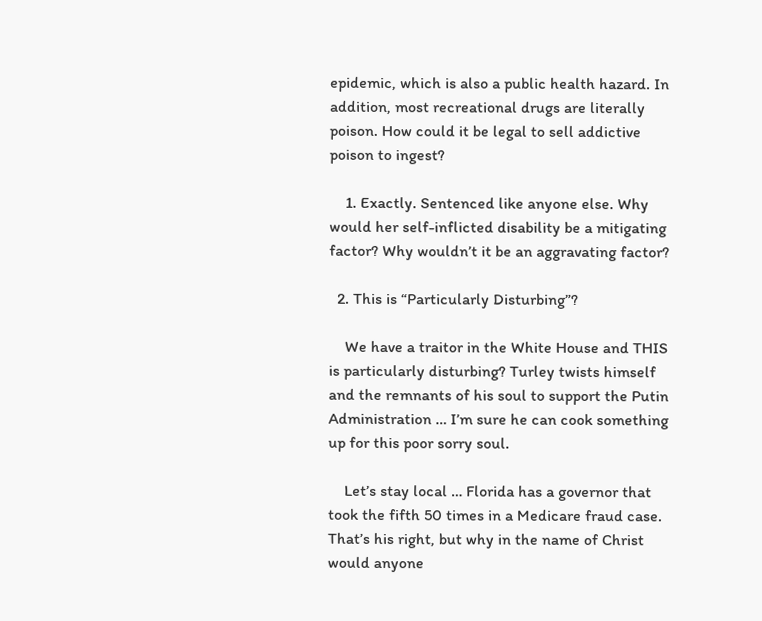epidemic, which is also a public health hazard. In addition, most recreational drugs are literally poison. How could it be legal to sell addictive poison to ingest?

    1. Exactly. Sentenced like anyone else. Why would her self-inflicted disability be a mitigating factor? Why wouldn’t it be an aggravating factor?

  2. This is “Particularly Disturbing”?

    We have a traitor in the White House and THIS is particularly disturbing? Turley twists himself and the remnants of his soul to support the Putin Administration … I’m sure he can cook something up for this poor sorry soul.

    Let’s stay local … Florida has a governor that took the fifth 50 times in a Medicare fraud case. That’s his right, but why in the name of Christ would anyone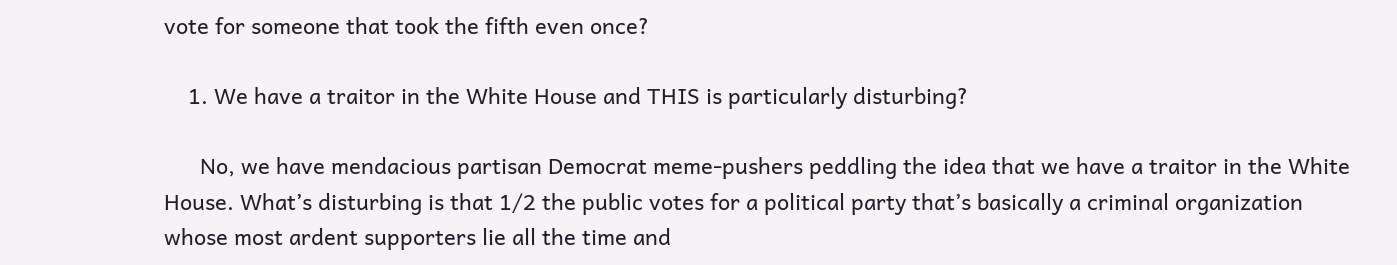vote for someone that took the fifth even once?

    1. We have a traitor in the White House and THIS is particularly disturbing?

      No, we have mendacious partisan Democrat meme-pushers peddling the idea that we have a traitor in the White House. What’s disturbing is that 1/2 the public votes for a political party that’s basically a criminal organization whose most ardent supporters lie all the time and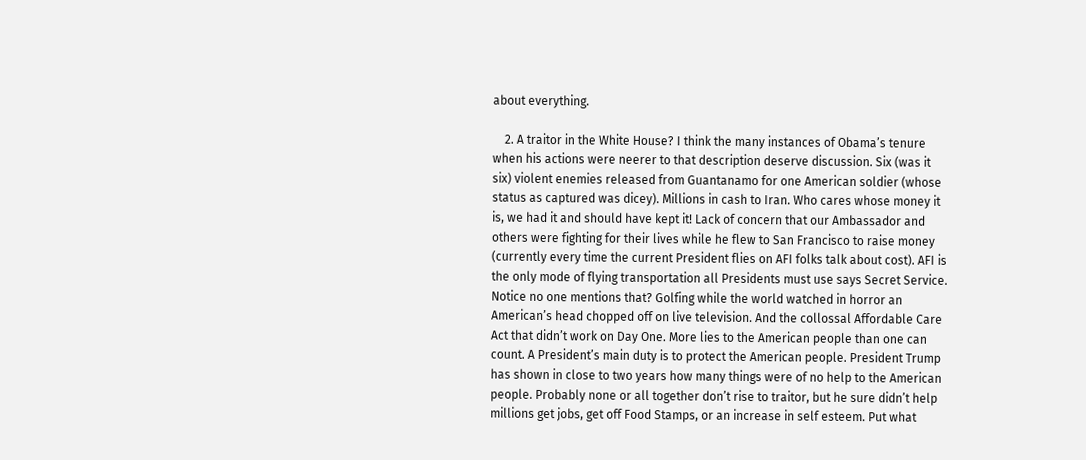about everything.

    2. A traitor in the White House? I think the many instances of Obama’s tenure when his actions were neerer to that description deserve discussion. Six (was it six) violent enemies released from Guantanamo for one American soldier (whose status as captured was dicey). Millions in cash to Iran. Who cares whose money it is, we had it and should have kept it! Lack of concern that our Ambassador and others were fighting for their lives while he flew to San Francisco to raise money (currently every time the current President flies on AFI folks talk about cost). AFI is the only mode of flying transportation all Presidents must use says Secret Service. Notice no one mentions that? Golfing while the world watched in horror an American’s head chopped off on live television. And the collossal Affordable Care Act that didn’t work on Day One. More lies to the American people than one can count. A President’s main duty is to protect the American people. President Trump has shown in close to two years how many things were of no help to the American people. Probably none or all together don’t rise to traitor, but he sure didn’t help millions get jobs, get off Food Stamps, or an increase in self esteem. Put what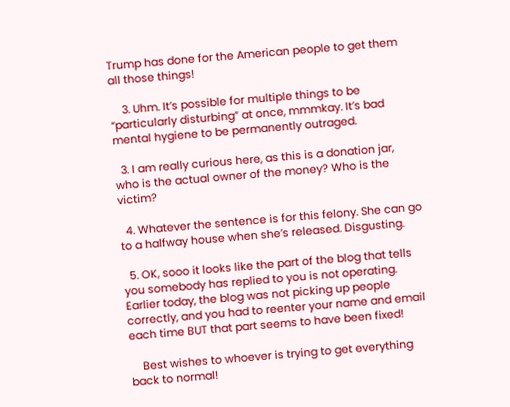Trump has done for the American people to get them all those things!

    3. Uhm. It’s possible for multiple things to be “particularly disturbing” at once, mmmkay. It’s bad mental hygiene to be permanently outraged.

  3. I am really curious here, as this is a donation jar, who is the actual owner of the money? Who is the victim?

  4. Whatever the sentence is for this felony. She can go to a halfway house when she’s released. Disgusting.

  5. OK, sooo it looks like the part of the blog that tells you somebody has replied to you is not operating. Earlier today, the blog was not picking up people correctly, and you had to reenter your name and email each time BUT that part seems to have been fixed!

    Best wishes to whoever is trying to get everything back to normal!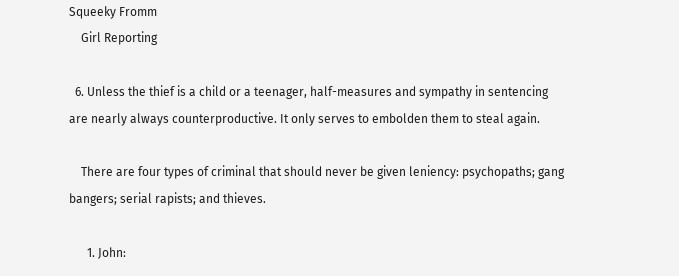Squeeky Fromm
    Girl Reporting

  6. Unless the thief is a child or a teenager, half-measures and sympathy in sentencing are nearly always counterproductive. It only serves to embolden them to steal again.

    There are four types of criminal that should never be given leniency: psychopaths; gang bangers; serial rapists; and thieves.

      1. John: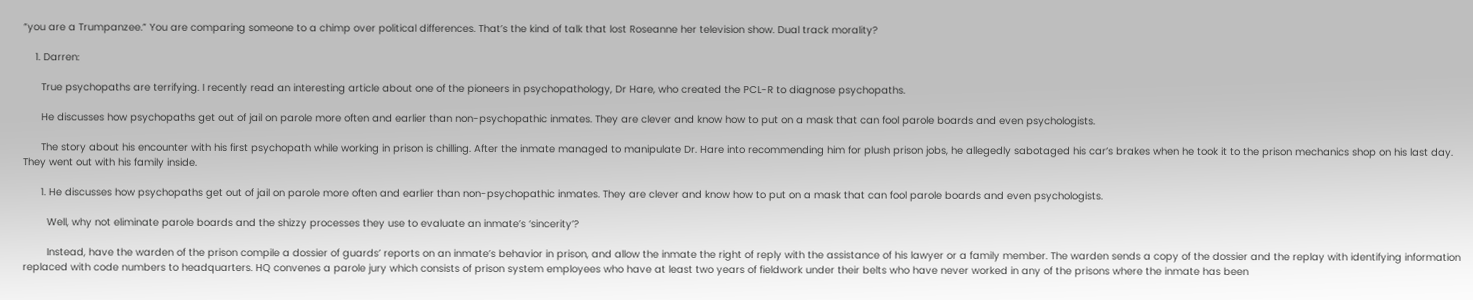“you are a Trumpanzee.” You are comparing someone to a chimp over political differences. That’s the kind of talk that lost Roseanne her television show. Dual track morality?

    1. Darren:

      True psychopaths are terrifying. I recently read an interesting article about one of the pioneers in psychopathology, Dr Hare, who created the PCL-R to diagnose psychopaths.

      He discusses how psychopaths get out of jail on parole more often and earlier than non-psychopathic inmates. They are clever and know how to put on a mask that can fool parole boards and even psychologists.

      The story about his encounter with his first psychopath while working in prison is chilling. After the inmate managed to manipulate Dr. Hare into recommending him for plush prison jobs, he allegedly sabotaged his car’s brakes when he took it to the prison mechanics shop on his last day. They went out with his family inside.

      1. He discusses how psychopaths get out of jail on parole more often and earlier than non-psychopathic inmates. They are clever and know how to put on a mask that can fool parole boards and even psychologists.

        Well, why not eliminate parole boards and the shizzy processes they use to evaluate an inmate’s ‘sincerity’?

        Instead, have the warden of the prison compile a dossier of guards’ reports on an inmate’s behavior in prison, and allow the inmate the right of reply with the assistance of his lawyer or a family member. The warden sends a copy of the dossier and the replay with identifying information replaced with code numbers to headquarters. HQ convenes a parole jury which consists of prison system employees who have at least two years of fieldwork under their belts who have never worked in any of the prisons where the inmate has been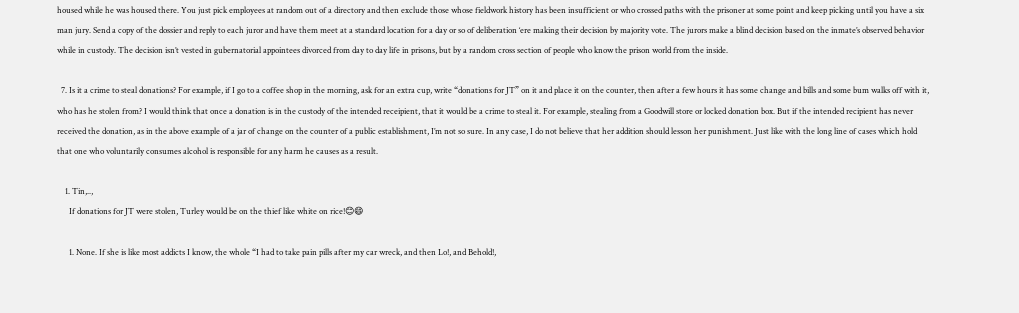housed while he was housed there. You just pick employees at random out of a directory and then exclude those whose fieldwork history has been insufficient or who crossed paths with the prisoner at some point and keep picking until you have a six man jury. Send a copy of the dossier and reply to each juror and have them meet at a standard location for a day or so of deliberation ‘ere making their decision by majority vote. The jurors make a blind decision based on the inmate’s observed behavior while in custody. The decision isn’t vested in gubernatorial appointees divorced from day to day life in prisons, but by a random cross section of people who know the prison world from the inside.

  7. Is it a crime to steal donations? For example, if I go to a coffee shop in the morning, ask for an extra cup, write “donations for JT” on it and place it on the counter, then after a few hours it has some change and bills and some bum walks off with it, who has he stolen from? I would think that once a donation is in the custody of the intended receipient, that it would be a crime to steal it. For example, stealing from a Goodwill store or locked donation box. But if the intended recipient has never received the donation, as in the above example of a jar of change on the counter of a public establishment, I’m not so sure. In any case, I do not believe that her addition should lesson her punishment. Just like with the long line of cases which hold that one who voluntarily consumes alcohol is responsible for any harm he causes as a result.

    1. Tin,..,
      If donations for JT were stolen, Turley would be on the thief like white on rice!😊😄

      1. None. If she is like most addicts I know, the whole “I had to take pain pills after my car wreck, and then Lo!, and Behold!,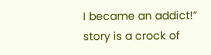I became an addict!” story is a crock of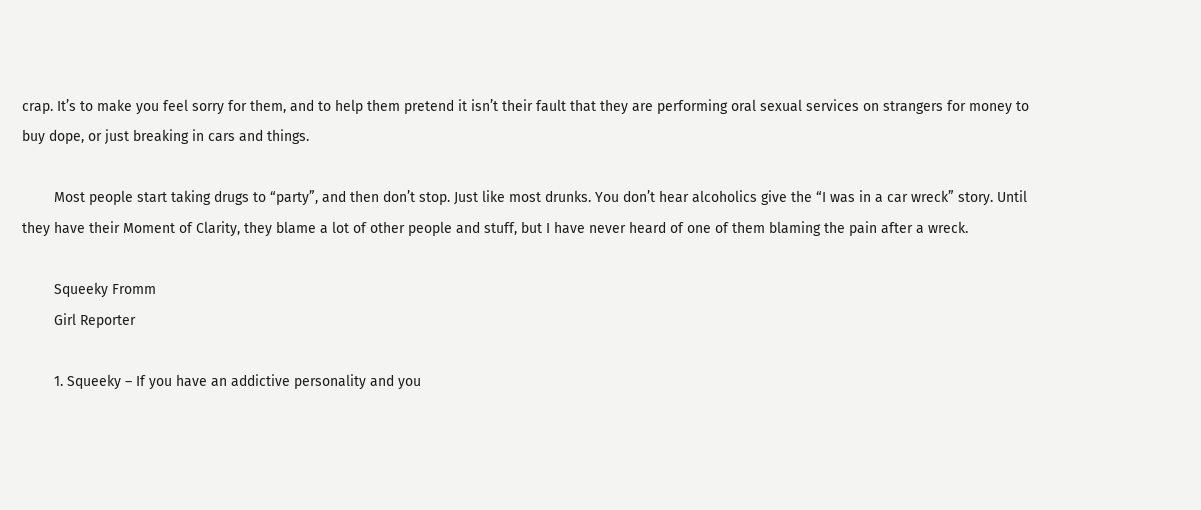crap. It’s to make you feel sorry for them, and to help them pretend it isn’t their fault that they are performing oral sexual services on strangers for money to buy dope, or just breaking in cars and things.

        Most people start taking drugs to “party”, and then don’t stop. Just like most drunks. You don’t hear alcoholics give the “I was in a car wreck” story. Until they have their Moment of Clarity, they blame a lot of other people and stuff, but I have never heard of one of them blaming the pain after a wreck.

        Squeeky Fromm
        Girl Reporter

        1. Squeeky – If you have an addictive personality and you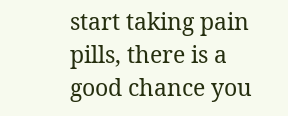start taking pain pills, there is a good chance you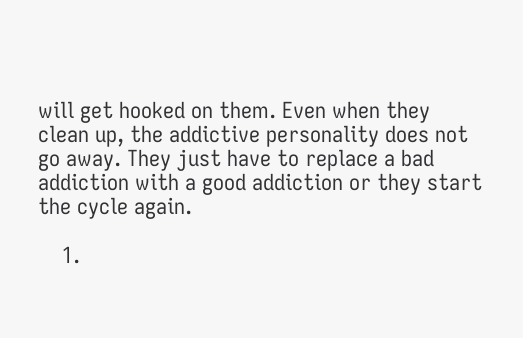will get hooked on them. Even when they clean up, the addictive personality does not go away. They just have to replace a bad addiction with a good addiction or they start the cycle again.

    1.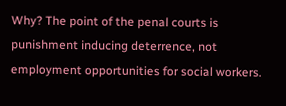Why? The point of the penal courts is punishment inducing deterrence, not employment opportunities for social workers.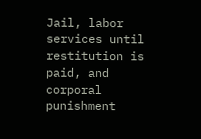Jail, labor services until restitution is paid, and corporal punishment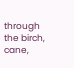through the birch, cane,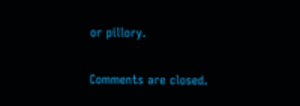or pillory.

Comments are closed.